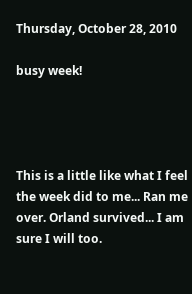Thursday, October 28, 2010

busy week!




This is a little like what I feel the week did to me... Ran me over. Orland survived... I am sure I will too.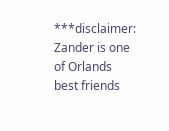***disclaimer: Zander is one of Orlands best friends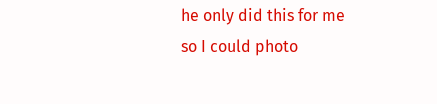he only did this for me so I could photo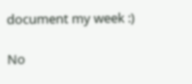document my week :)

No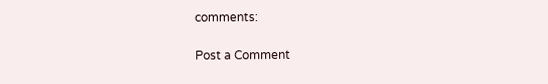comments:

Post a Comment